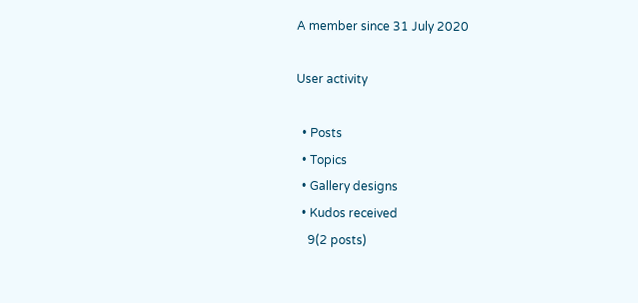A member since 31 July 2020

User activity

  • Posts
  • Topics
  • Gallery designs
  • Kudos received
    9(2 posts)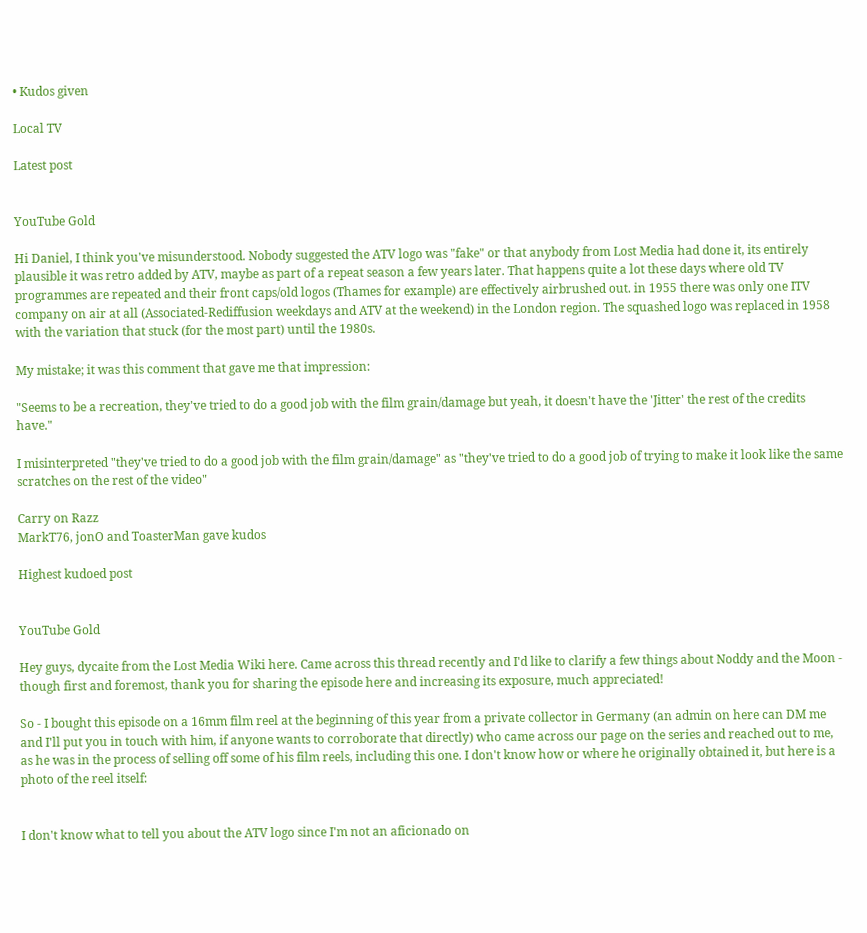• Kudos given

Local TV

Latest post


YouTube Gold

Hi Daniel, I think you've misunderstood. Nobody suggested the ATV logo was "fake" or that anybody from Lost Media had done it, its entirely plausible it was retro added by ATV, maybe as part of a repeat season a few years later. That happens quite a lot these days where old TV programmes are repeated and their front caps/old logos (Thames for example) are effectively airbrushed out. in 1955 there was only one ITV company on air at all (Associated-Rediffusion weekdays and ATV at the weekend) in the London region. The squashed logo was replaced in 1958 with the variation that stuck (for the most part) until the 1980s.

My mistake; it was this comment that gave me that impression:

"Seems to be a recreation, they've tried to do a good job with the film grain/damage but yeah, it doesn't have the 'Jitter' the rest of the credits have."

I misinterpreted "they've tried to do a good job with the film grain/damage" as "they've tried to do a good job of trying to make it look like the same scratches on the rest of the video"

Carry on Razz
MarkT76, jonO and ToasterMan gave kudos

Highest kudoed post


YouTube Gold

Hey guys, dycaite from the Lost Media Wiki here. Came across this thread recently and I'd like to clarify a few things about Noddy and the Moon - though first and foremost, thank you for sharing the episode here and increasing its exposure, much appreciated!

So - I bought this episode on a 16mm film reel at the beginning of this year from a private collector in Germany (an admin on here can DM me and I'll put you in touch with him, if anyone wants to corroborate that directly) who came across our page on the series and reached out to me, as he was in the process of selling off some of his film reels, including this one. I don't know how or where he originally obtained it, but here is a photo of the reel itself:


I don't know what to tell you about the ATV logo since I'm not an aficionado on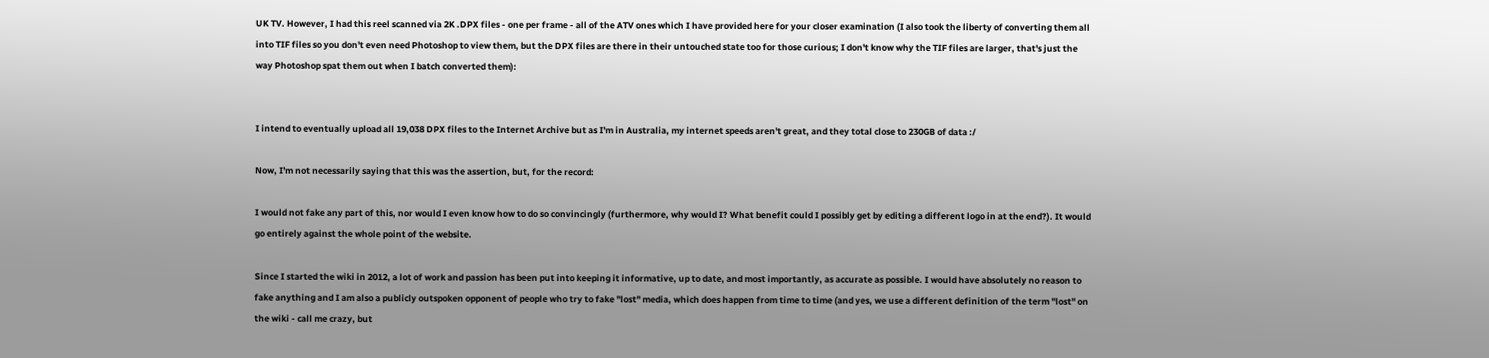UK TV. However, I had this reel scanned via 2K .DPX files - one per frame - all of the ATV ones which I have provided here for your closer examination (I also took the liberty of converting them all into TIF files so you don't even need Photoshop to view them, but the DPX files are there in their untouched state too for those curious; I don't know why the TIF files are larger, that's just the way Photoshop spat them out when I batch converted them):


I intend to eventually upload all 19,038 DPX files to the Internet Archive but as I'm in Australia, my internet speeds aren't great, and they total close to 230GB of data :/

Now, I'm not necessarily saying that this was the assertion, but, for the record:

I would not fake any part of this, nor would I even know how to do so convincingly (furthermore, why would I? What benefit could I possibly get by editing a different logo in at the end?). It would go entirely against the whole point of the website.

Since I started the wiki in 2012, a lot of work and passion has been put into keeping it informative, up to date, and most importantly, as accurate as possible. I would have absolutely no reason to fake anything and I am also a publicly outspoken opponent of people who try to fake "lost" media, which does happen from time to time (and yes, we use a different definition of the term "lost" on the wiki - call me crazy, but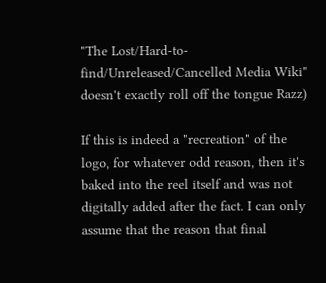"The Lost/Hard-to-find/Unreleased/Cancelled Media Wiki" doesn't exactly roll off the tongue Razz)

If this is indeed a "recreation" of the logo, for whatever odd reason, then it's baked into the reel itself and was not digitally added after the fact. I can only assume that the reason that final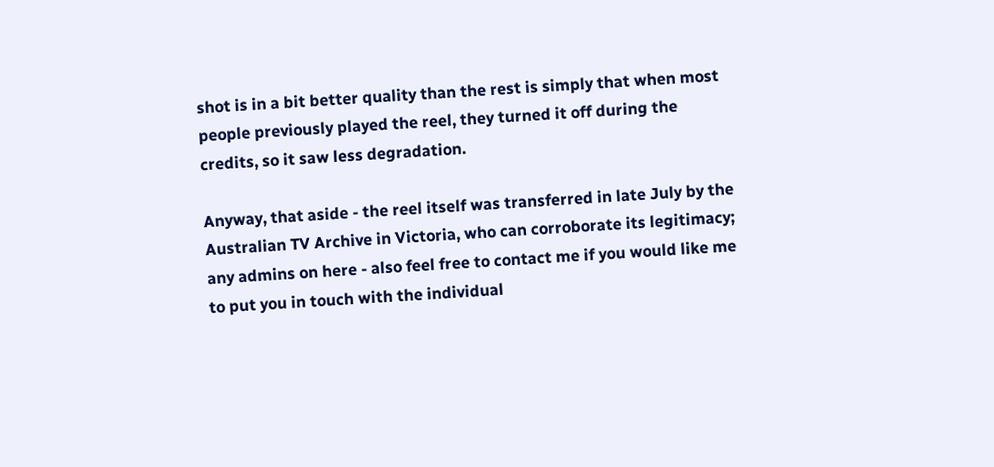shot is in a bit better quality than the rest is simply that when most people previously played the reel, they turned it off during the credits, so it saw less degradation.

Anyway, that aside - the reel itself was transferred in late July by the Australian TV Archive in Victoria, who can corroborate its legitimacy; any admins on here - also feel free to contact me if you would like me to put you in touch with the individual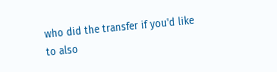who did the transfer if you'd like to also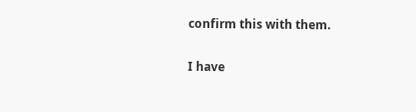confirm this with them.

I have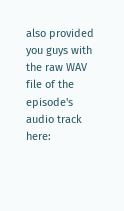also provided you guys with the raw WAV file of the episode's audio track here: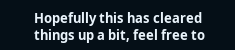Hopefully this has cleared things up a bit, feel free to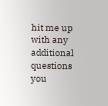hit me up with any additional questions you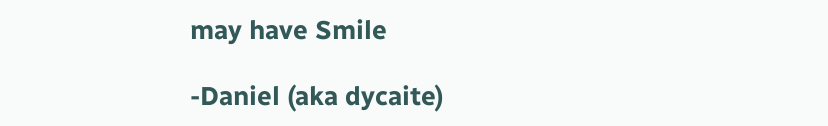may have Smile

-Daniel (aka dycaite)